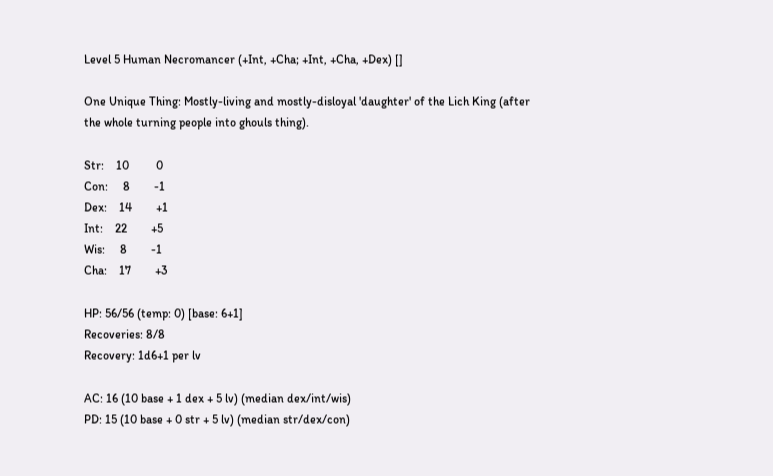Level 5 Human Necromancer (+Int, +Cha; +Int, +Cha, +Dex) []

One Unique Thing: Mostly-living and mostly-disloyal 'daughter' of the Lich King (after the whole turning people into ghouls thing).

Str:    10         0
Con:     8        -1
Dex:    14        +1
Int:    22        +5
Wis:     8        -1
Cha:    17        +3

HP: 56/56 (temp: 0) [base: 6+1]
Recoveries: 8/8
Recovery: 1d6+1 per lv

AC: 16 (10 base + 1 dex + 5 lv) (median dex/int/wis)
PD: 15 (10 base + 0 str + 5 lv) (median str/dex/con)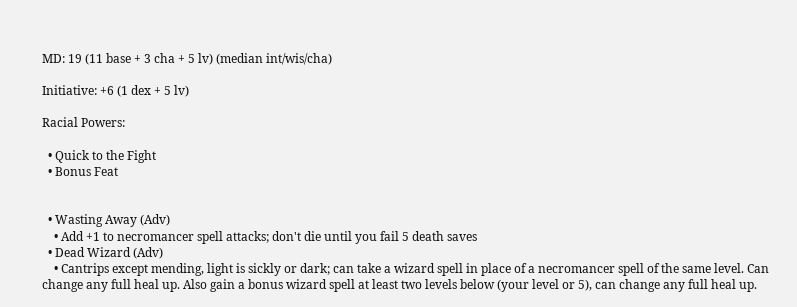MD: 19 (11 base + 3 cha + 5 lv) (median int/wis/cha)

Initiative: +6 (1 dex + 5 lv)

Racial Powers:

  • Quick to the Fight
  • Bonus Feat


  • Wasting Away (Adv)
    • Add +1 to necromancer spell attacks; don't die until you fail 5 death saves
  • Dead Wizard (Adv)
    • Cantrips except mending, light is sickly or dark; can take a wizard spell in place of a necromancer spell of the same level. Can change any full heal up. Also gain a bonus wizard spell at least two levels below (your level or 5), can change any full heal up.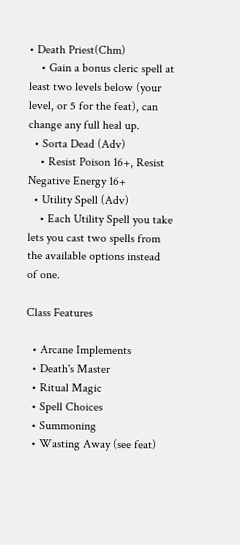• Death Priest(Chm)
    • Gain a bonus cleric spell at least two levels below (your level, or 5 for the feat), can change any full heal up.
  • Sorta Dead (Adv)
    • Resist Poison 16+, Resist Negative Energy 16+
  • Utility Spell (Adv)
    • Each Utility Spell you take lets you cast two spells from the available options instead of one.

Class Features

  • Arcane Implements
  • Death's Master
  • Ritual Magic
  • Spell Choices
  • Summoning
  • Wasting Away (see feat)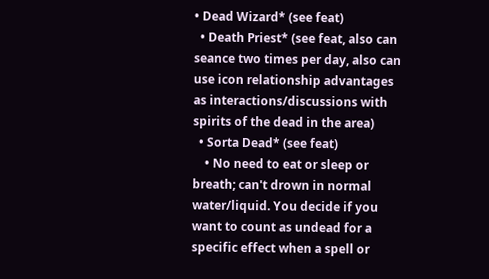• Dead Wizard* (see feat)
  • Death Priest* (see feat, also can seance two times per day, also can use icon relationship advantages as interactions/discussions with spirits of the dead in the area)
  • Sorta Dead* (see feat)
    • No need to eat or sleep or breath; can't drown in normal water/liquid. You decide if you want to count as undead for a specific effect when a spell or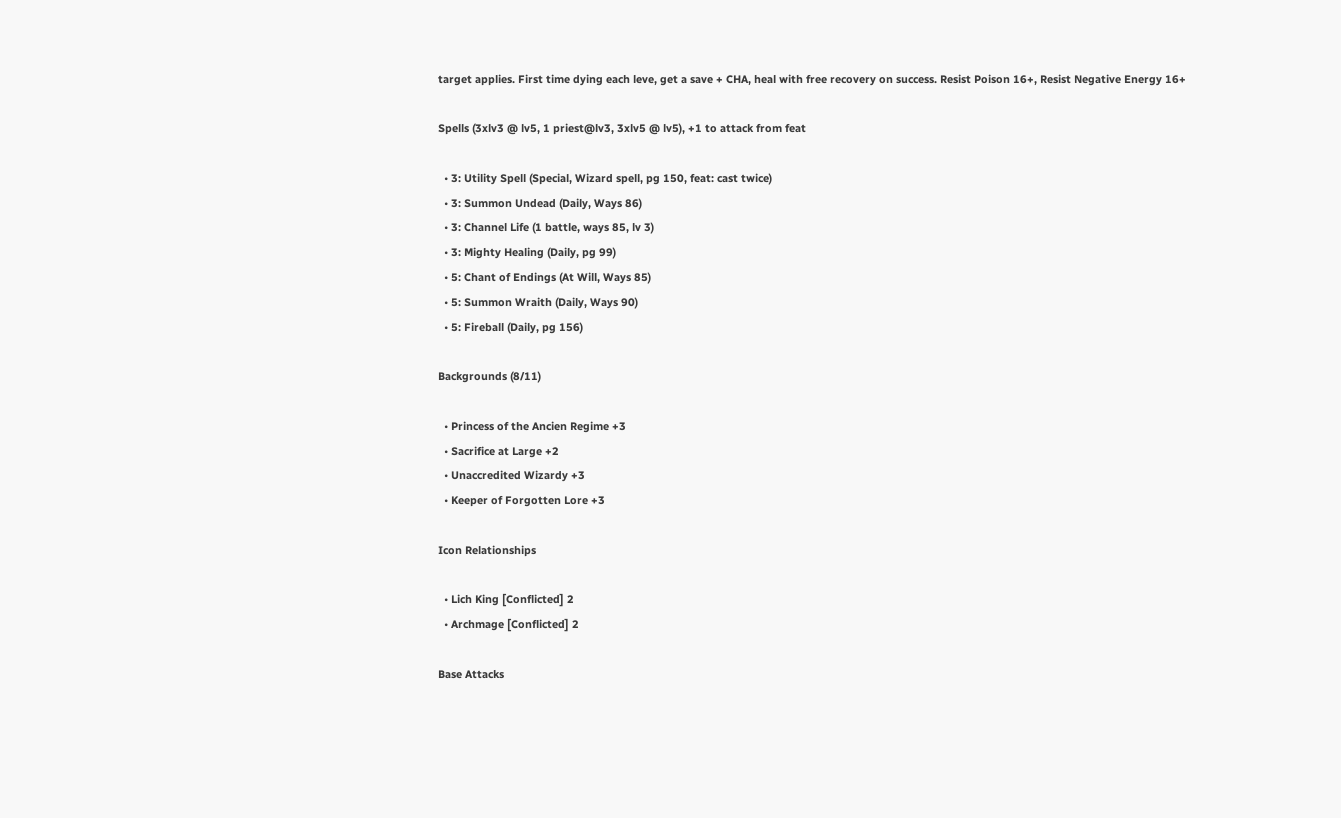target applies. First time dying each leve, get a save + CHA, heal with free recovery on success. Resist Poison 16+, Resist Negative Energy 16+

Spells (3xlv3 @ lv5, 1 priest@lv3, 3xlv5 @ lv5), +1 to attack from feat

  • 3: Utility Spell (Special, Wizard spell, pg 150, feat: cast twice)
  • 3: Summon Undead (Daily, Ways 86)
  • 3: Channel Life (1 battle, ways 85, lv 3)
  • 3: Mighty Healing (Daily, pg 99)
  • 5: Chant of Endings (At Will, Ways 85)
  • 5: Summon Wraith (Daily, Ways 90)
  • 5: Fireball (Daily, pg 156)

Backgrounds (8/11)

  • Princess of the Ancien Regime +3
  • Sacrifice at Large +2
  • Unaccredited Wizardy +3
  • Keeper of Forgotten Lore +3

Icon Relationships

  • Lich King [Conflicted] 2
  • Archmage [Conflicted] 2

Base Attacks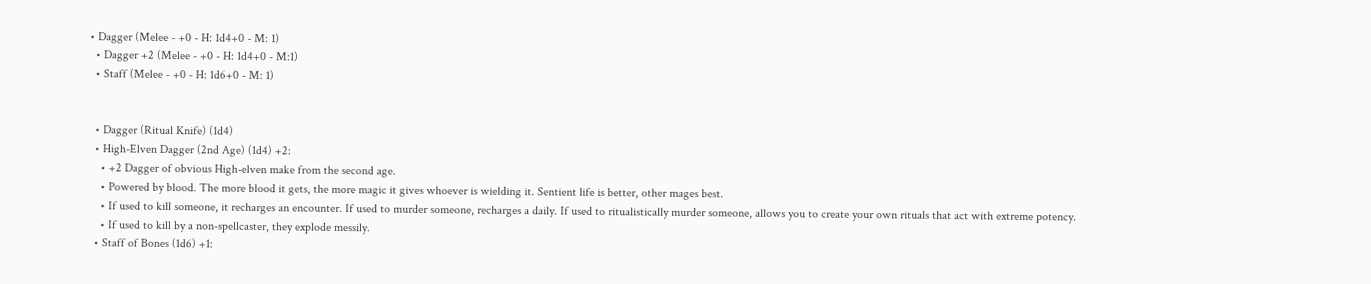• Dagger (Melee - +0 - H: 1d4+0 - M: 1)
  • Dagger +2 (Melee - +0 - H: 1d4+0 - M:1)
  • Staff (Melee - +0 - H: 1d6+0 - M: 1)


  • Dagger (Ritual Knife) (1d4)
  • High-Elven Dagger (2nd Age) (1d4) +2:
    • +2 Dagger of obvious High-elven make from the second age.
    • Powered by blood. The more blood it gets, the more magic it gives whoever is wielding it. Sentient life is better, other mages best.
    • If used to kill someone, it recharges an encounter. If used to murder someone, recharges a daily. If used to ritualistically murder someone, allows you to create your own rituals that act with extreme potency.
    • If used to kill by a non-spellcaster, they explode messily.
  • Staff of Bones (1d6) +1: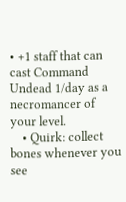• +1 staff that can cast Command Undead 1/day as a necromancer of your level.
    • Quirk: collect bones whenever you see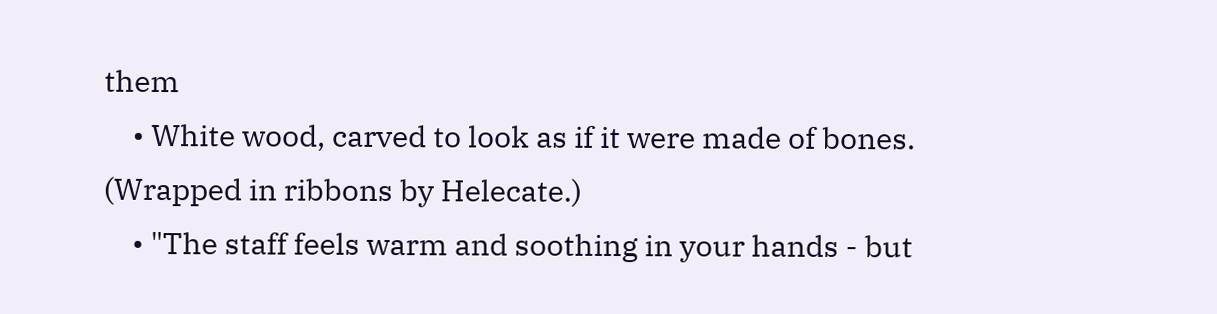them
    • White wood, carved to look as if it were made of bones. (Wrapped in ribbons by Helecate.)
    • "The staff feels warm and soothing in your hands - but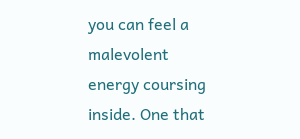you can feel a malevolent energy coursing inside. One that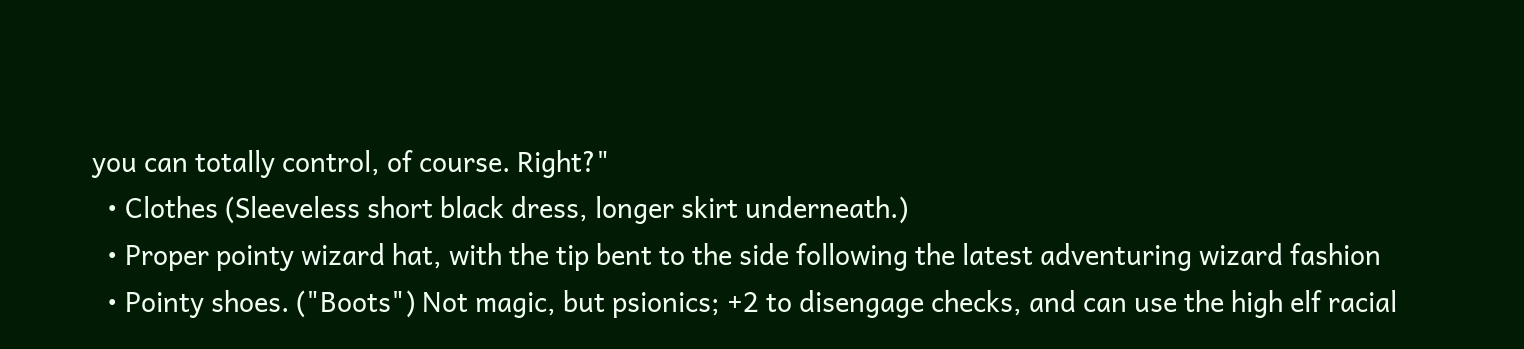you can totally control, of course. Right?"
  • Clothes (Sleeveless short black dress, longer skirt underneath.)
  • Proper pointy wizard hat, with the tip bent to the side following the latest adventuring wizard fashion
  • Pointy shoes. ("Boots") Not magic, but psionics; +2 to disengage checks, and can use the high elf racial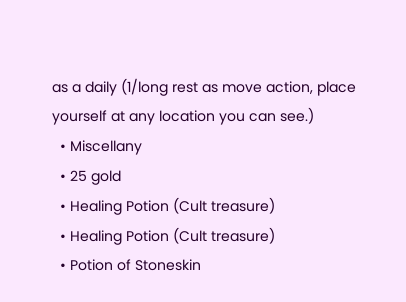as a daily (1/long rest as move action, place yourself at any location you can see.)
  • Miscellany
  • 25 gold
  • Healing Potion (Cult treasure)
  • Healing Potion (Cult treasure)
  • Potion of Stoneskin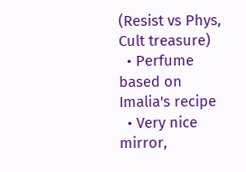(Resist vs Phys, Cult treasure)
  • Perfume based on Imalia's recipe
  • Very nice mirror,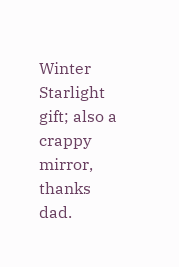Winter Starlight gift; also a crappy mirror, thanks dad.